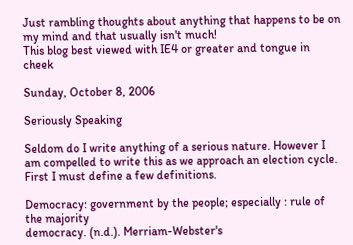Just rambling thoughts about anything that happens to be on my mind and that usually isn't much!
This blog best viewed with IE4 or greater and tongue in cheek

Sunday, October 8, 2006

Seriously Speaking

Seldom do I write anything of a serious nature. However I am compelled to write this as we approach an election cycle. First I must define a few definitions.

Democracy: government by the people; especially : rule of the majority
democracy. (n.d.). Merriam-Webster's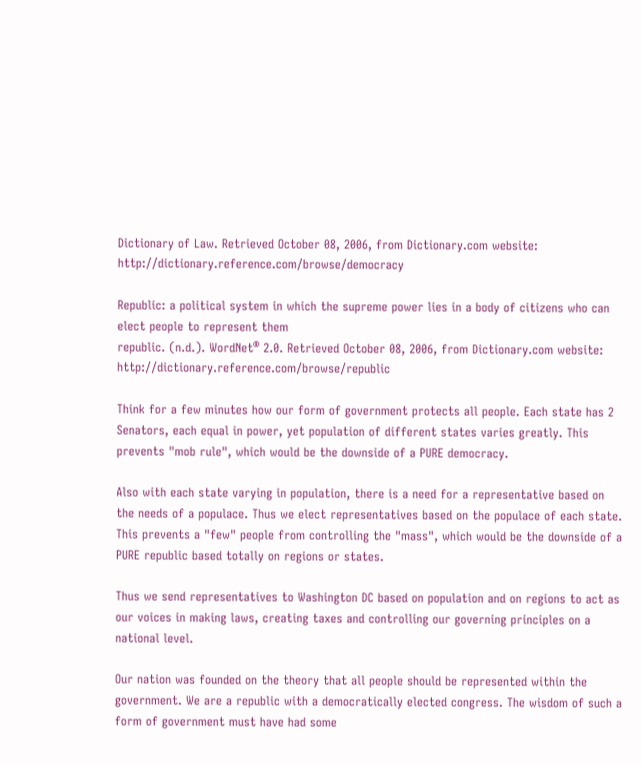Dictionary of Law. Retrieved October 08, 2006, from Dictionary.com website: http://dictionary.reference.com/browse/democracy

Republic: a political system in which the supreme power lies in a body of citizens who can elect people to represent them
republic. (n.d.). WordNet® 2.0. Retrieved October 08, 2006, from Dictionary.com website: http://dictionary.reference.com/browse/republic

Think for a few minutes how our form of government protects all people. Each state has 2 Senators, each equal in power, yet population of different states varies greatly. This prevents "mob rule", which would be the downside of a PURE democracy.

Also with each state varying in population, there is a need for a representative based on the needs of a populace. Thus we elect representatives based on the populace of each state. This prevents a "few" people from controlling the "mass", which would be the downside of a PURE republic based totally on regions or states.

Thus we send representatives to Washington DC based on population and on regions to act as our voices in making laws, creating taxes and controlling our governing principles on a national level.

Our nation was founded on the theory that all people should be represented within the government. We are a republic with a democratically elected congress. The wisdom of such a form of government must have had some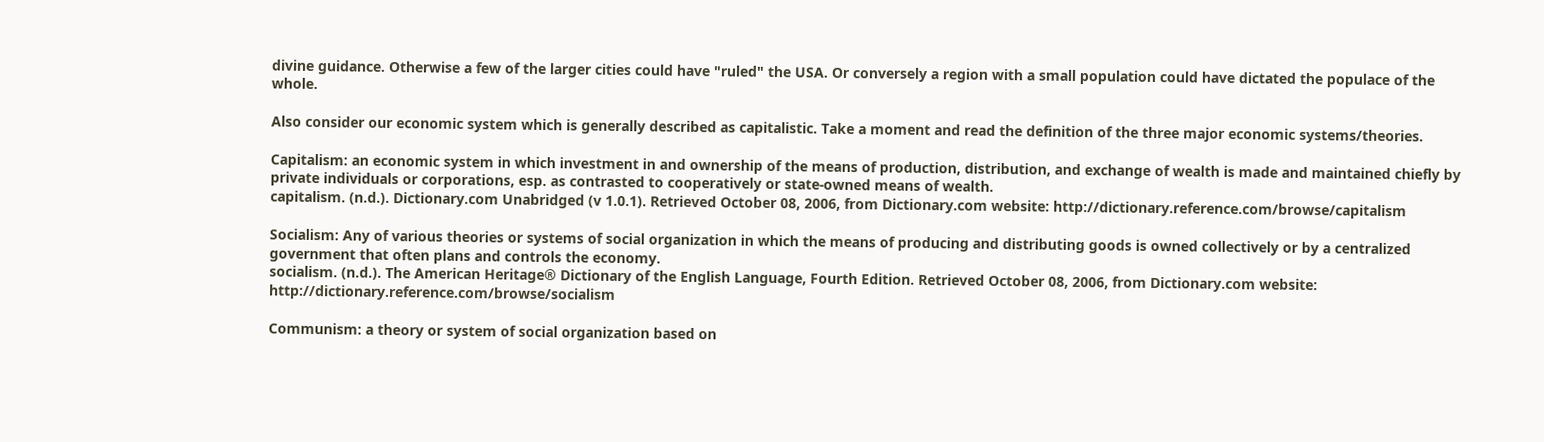divine guidance. Otherwise a few of the larger cities could have "ruled" the USA. Or conversely a region with a small population could have dictated the populace of the whole.

Also consider our economic system which is generally described as capitalistic. Take a moment and read the definition of the three major economic systems/theories.

Capitalism: an economic system in which investment in and ownership of the means of production, distribution, and exchange of wealth is made and maintained chiefly by private individuals or corporations, esp. as contrasted to cooperatively or state-owned means of wealth.
capitalism. (n.d.). Dictionary.com Unabridged (v 1.0.1). Retrieved October 08, 2006, from Dictionary.com website: http://dictionary.reference.com/browse/capitalism

Socialism: Any of various theories or systems of social organization in which the means of producing and distributing goods is owned collectively or by a centralized government that often plans and controls the economy.
socialism. (n.d.). The American Heritage® Dictionary of the English Language, Fourth Edition. Retrieved October 08, 2006, from Dictionary.com website: http://dictionary.reference.com/browse/socialism

Communism: a theory or system of social organization based on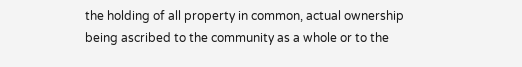the holding of all property in common, actual ownership being ascribed to the community as a whole or to the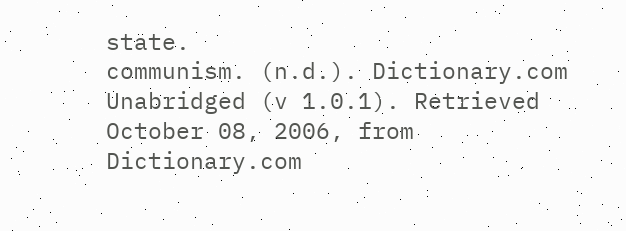state.
communism. (n.d.). Dictionary.com Unabridged (v 1.0.1). Retrieved October 08, 2006, from Dictionary.com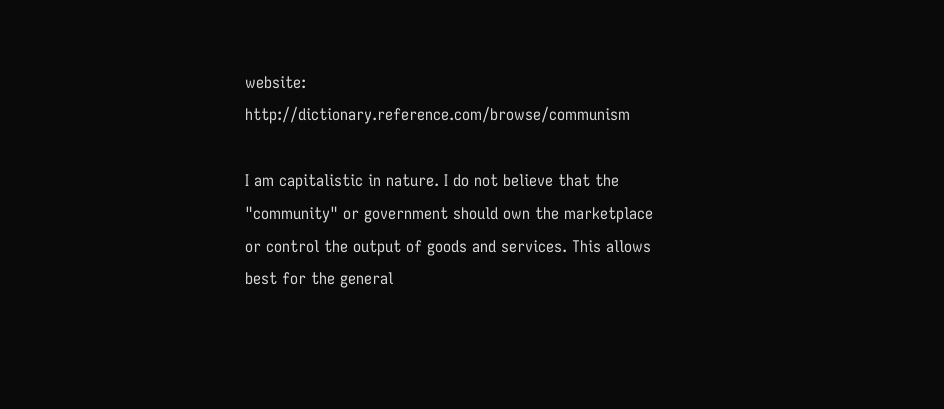website: http://dictionary.reference.com/browse/communism

I am capitalistic in nature. I do not believe that the "community" or government should own the marketplace or control the output of goods and services. This allows best for the general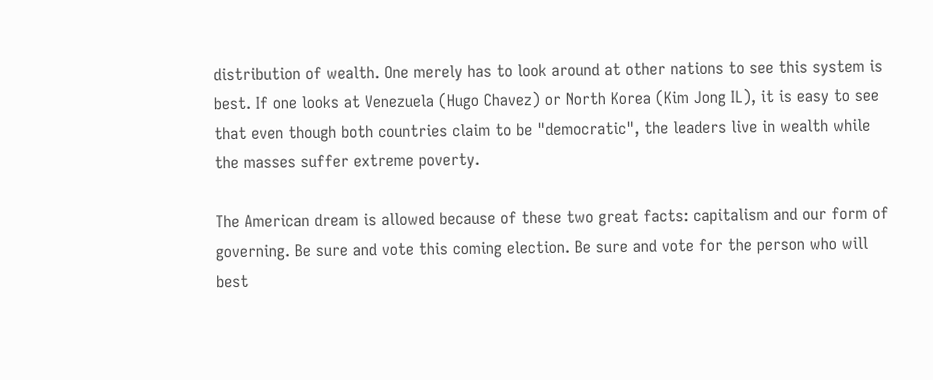distribution of wealth. One merely has to look around at other nations to see this system is best. If one looks at Venezuela (Hugo Chavez) or North Korea (Kim Jong IL), it is easy to see that even though both countries claim to be "democratic", the leaders live in wealth while the masses suffer extreme poverty.

The American dream is allowed because of these two great facts: capitalism and our form of governing. Be sure and vote this coming election. Be sure and vote for the person who will best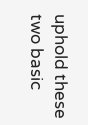uphold these two basic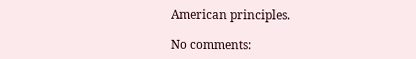American principles.

No comments: